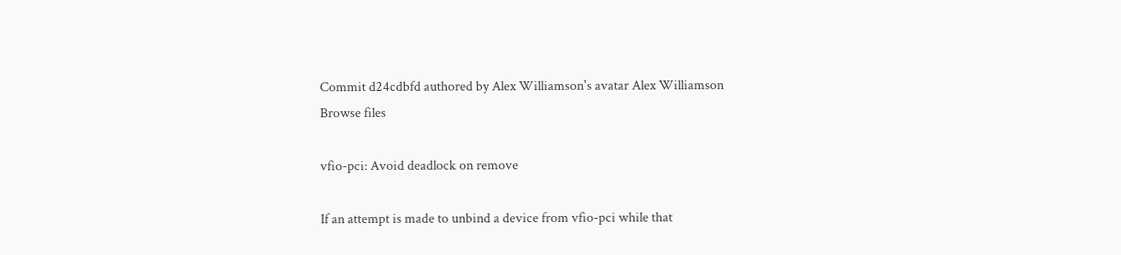Commit d24cdbfd authored by Alex Williamson's avatar Alex Williamson
Browse files

vfio-pci: Avoid deadlock on remove

If an attempt is made to unbind a device from vfio-pci while that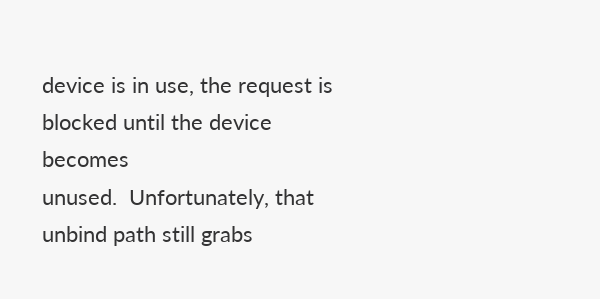device is in use, the request is blocked until the device becomes
unused.  Unfortunately, that unbind path still grabs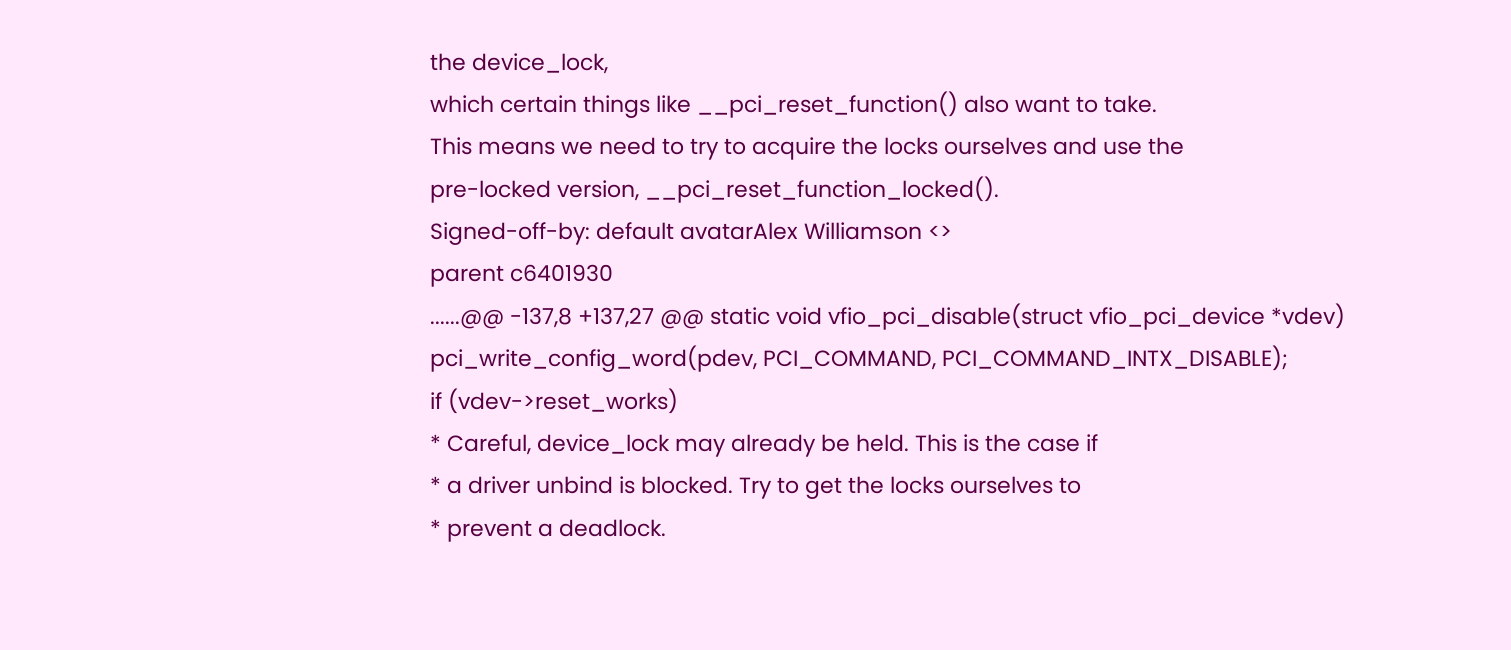the device_lock,
which certain things like __pci_reset_function() also want to take.
This means we need to try to acquire the locks ourselves and use the
pre-locked version, __pci_reset_function_locked().
Signed-off-by: default avatarAlex Williamson <>
parent c6401930
......@@ -137,8 +137,27 @@ static void vfio_pci_disable(struct vfio_pci_device *vdev)
pci_write_config_word(pdev, PCI_COMMAND, PCI_COMMAND_INTX_DISABLE);
if (vdev->reset_works)
* Careful, device_lock may already be held. This is the case if
* a driver unbind is blocked. Try to get the locks ourselves to
* prevent a deadlock.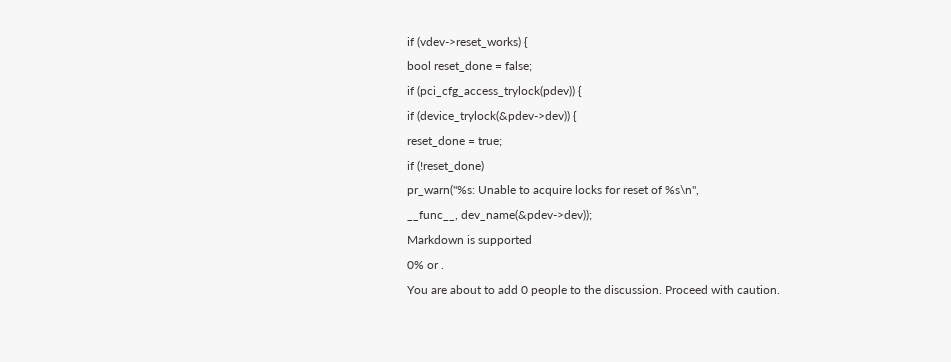if (vdev->reset_works) {
bool reset_done = false;
if (pci_cfg_access_trylock(pdev)) {
if (device_trylock(&pdev->dev)) {
reset_done = true;
if (!reset_done)
pr_warn("%s: Unable to acquire locks for reset of %s\n",
__func__, dev_name(&pdev->dev));
Markdown is supported
0% or .
You are about to add 0 people to the discussion. Proceed with caution.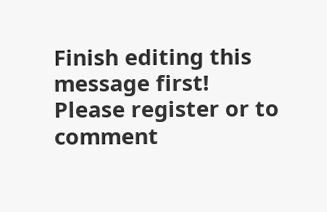Finish editing this message first!
Please register or to comment